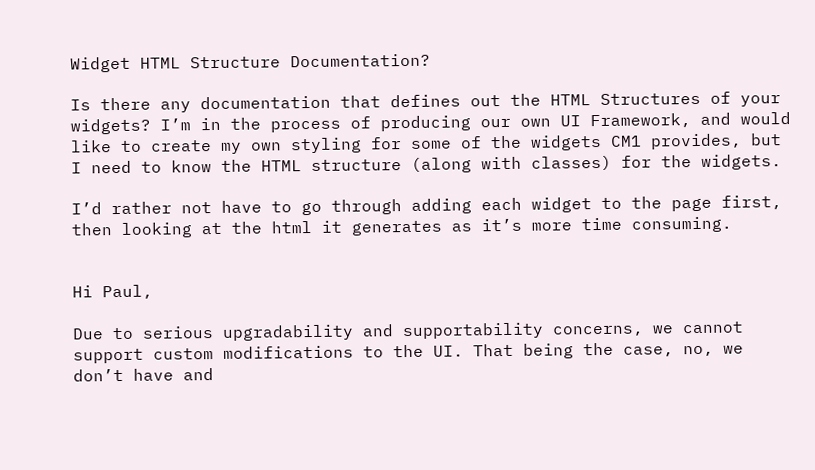Widget HTML Structure Documentation?

Is there any documentation that defines out the HTML Structures of your widgets? I’m in the process of producing our own UI Framework, and would like to create my own styling for some of the widgets CM1 provides, but I need to know the HTML structure (along with classes) for the widgets.

I’d rather not have to go through adding each widget to the page first, then looking at the html it generates as it’s more time consuming.


Hi Paul,

Due to serious upgradability and supportability concerns, we cannot support custom modifications to the UI. That being the case, no, we don’t have and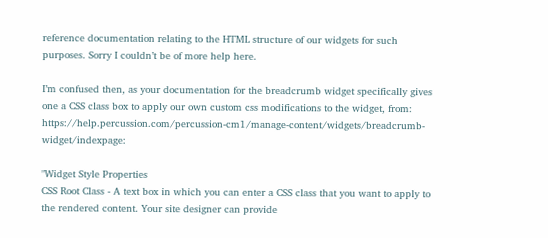reference documentation relating to the HTML structure of our widgets for such purposes. Sorry I couldn’t be of more help here.

I’m confused then, as your documentation for the breadcrumb widget specifically gives one a CSS class box to apply our own custom css modifications to the widget, from: https://help.percussion.com/percussion-cm1/manage-content/widgets/breadcrumb-widget/indexpage:

"Widget Style Properties
CSS Root Class - A text box in which you can enter a CSS class that you want to apply to the rendered content. Your site designer can provide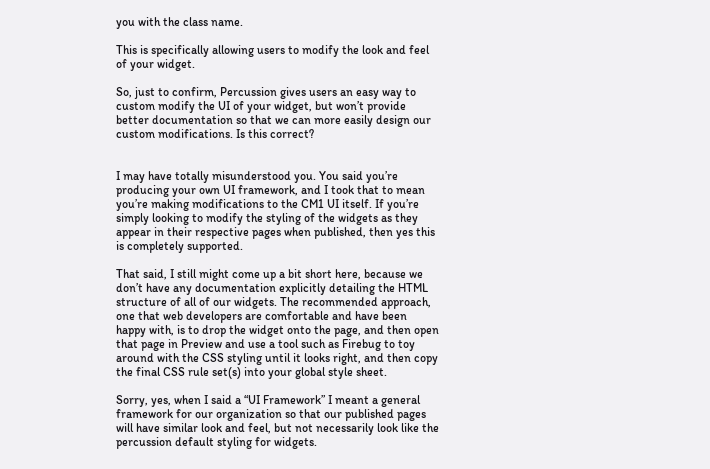you with the class name.

This is specifically allowing users to modify the look and feel of your widget.

So, just to confirm, Percussion gives users an easy way to custom modify the UI of your widget, but won’t provide better documentation so that we can more easily design our custom modifications. Is this correct?


I may have totally misunderstood you. You said you’re producing your own UI framework, and I took that to mean you’re making modifications to the CM1 UI itself. If you’re simply looking to modify the styling of the widgets as they appear in their respective pages when published, then yes this is completely supported.

That said, I still might come up a bit short here, because we don’t have any documentation explicitly detailing the HTML structure of all of our widgets. The recommended approach, one that web developers are comfortable and have been happy with, is to drop the widget onto the page, and then open that page in Preview and use a tool such as Firebug to toy around with the CSS styling until it looks right, and then copy the final CSS rule set(s) into your global style sheet.

Sorry, yes, when I said a “UI Framework” I meant a general framework for our organization so that our published pages will have similar look and feel, but not necessarily look like the percussion default styling for widgets.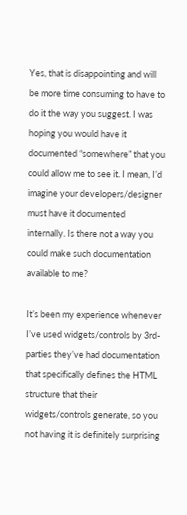Yes, that is disappointing and will be more time consuming to have to do it the way you suggest. I was hoping you would have it documented “somewhere” that you could allow me to see it. I mean, I’d imagine your developers/designer must have it documented internally. Is there not a way you could make such documentation available to me?

It’s been my experience whenever I’ve used widgets/controls by 3rd-parties they’ve had documentation that specifically defines the HTML structure that their widgets/controls generate, so you not having it is definitely surprising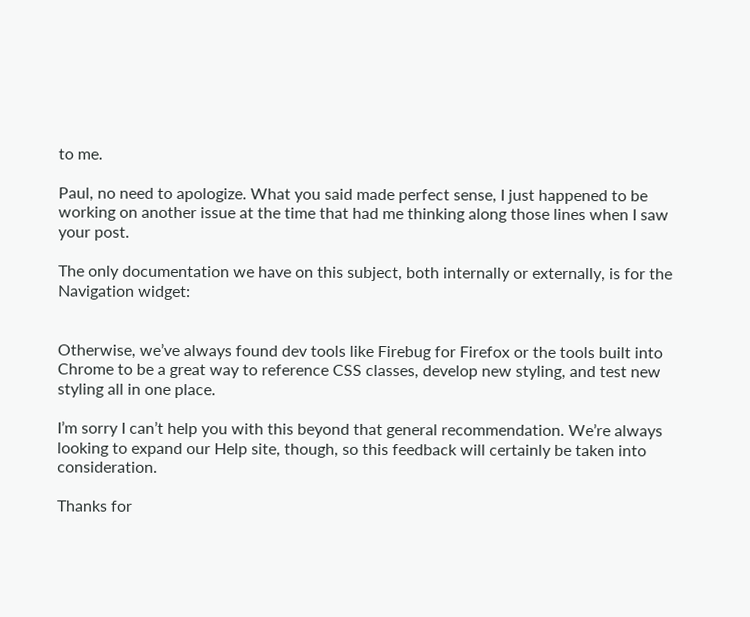to me.

Paul, no need to apologize. What you said made perfect sense, I just happened to be working on another issue at the time that had me thinking along those lines when I saw your post.

The only documentation we have on this subject, both internally or externally, is for the Navigation widget:


Otherwise, we’ve always found dev tools like Firebug for Firefox or the tools built into Chrome to be a great way to reference CSS classes, develop new styling, and test new styling all in one place.

I’m sorry I can’t help you with this beyond that general recommendation. We’re always looking to expand our Help site, though, so this feedback will certainly be taken into consideration.

Thanks for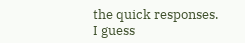the quick responses. I guess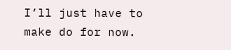I’ll just have to make do for now.